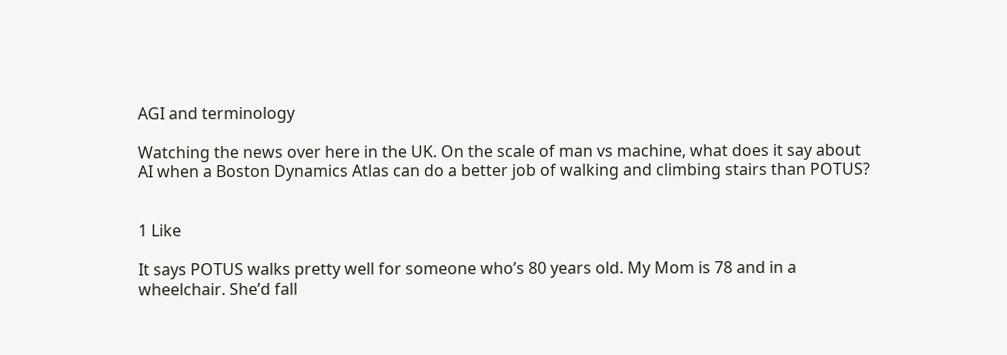AGI and terminology

Watching the news over here in the UK. On the scale of man vs machine, what does it say about AI when a Boston Dynamics Atlas can do a better job of walking and climbing stairs than POTUS?


1 Like

It says POTUS walks pretty well for someone who’s 80 years old. My Mom is 78 and in a wheelchair. She’d fall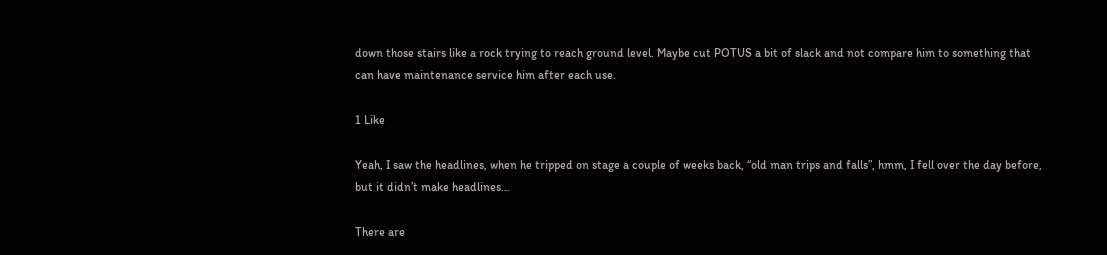down those stairs like a rock trying to reach ground level. Maybe cut POTUS a bit of slack and not compare him to something that can have maintenance service him after each use.

1 Like

Yeah, I saw the headlines, when he tripped on stage a couple of weeks back, “old man trips and falls”, hmm, I fell over the day before, but it didn’t make headlines…

There are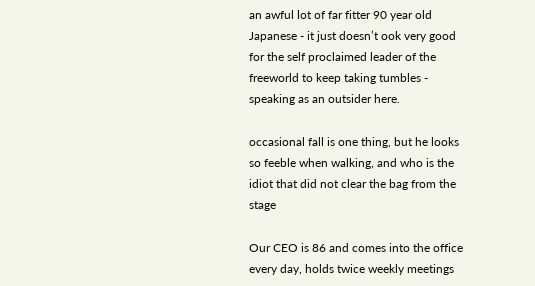an awful lot of far fitter 90 year old Japanese - it just doesn’t ook very good for the self proclaimed leader of the freeworld to keep taking tumbles - speaking as an outsider here.

occasional fall is one thing, but he looks so feeble when walking, and who is the idiot that did not clear the bag from the stage

Our CEO is 86 and comes into the office every day, holds twice weekly meetings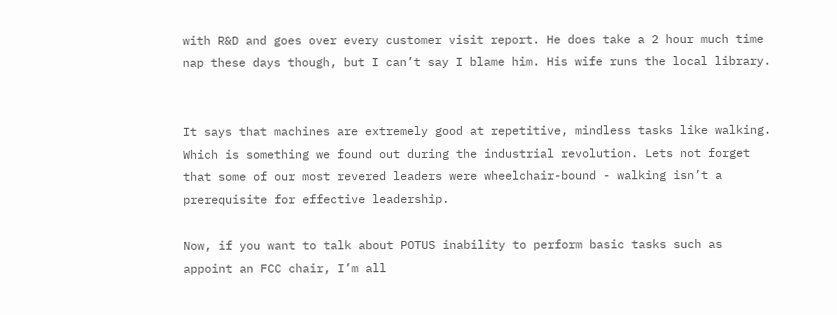with R&D and goes over every customer visit report. He does take a 2 hour much time nap these days though, but I can’t say I blame him. His wife runs the local library.


It says that machines are extremely good at repetitive, mindless tasks like walking. Which is something we found out during the industrial revolution. Lets not forget that some of our most revered leaders were wheelchair-bound - walking isn’t a prerequisite for effective leadership.

Now, if you want to talk about POTUS inability to perform basic tasks such as appoint an FCC chair, I’m all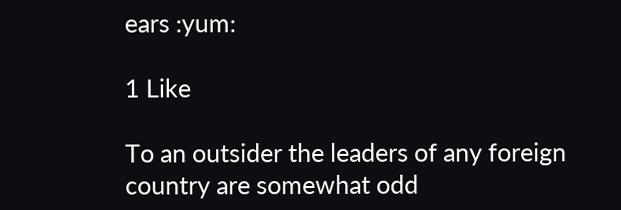ears :yum:

1 Like

To an outsider the leaders of any foreign country are somewhat odd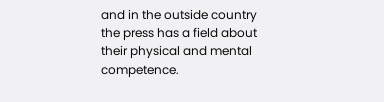and in the outside country the press has a field about their physical and mental competence.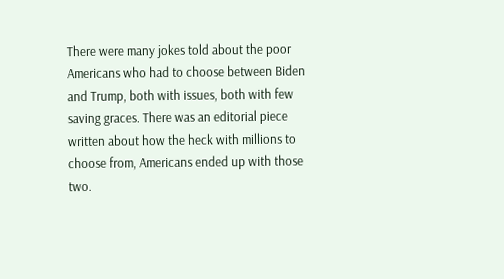There were many jokes told about the poor Americans who had to choose between Biden and Trump, both with issues, both with few saving graces. There was an editorial piece written about how the heck with millions to choose from, Americans ended up with those two.